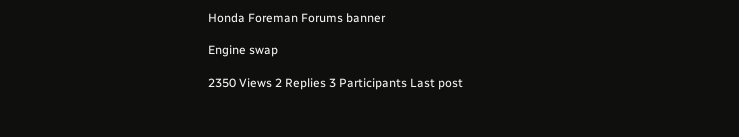Honda Foreman Forums banner

Engine swap

2350 Views 2 Replies 3 Participants Last post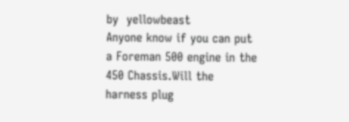by  yellowbeast
Anyone know if you can put a Foreman 500 engine in the 450 Chassis.Will the harness plug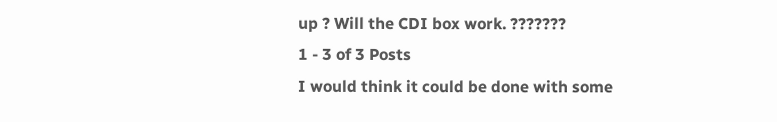up ? Will the CDI box work. ???????
1 - 3 of 3 Posts
I would think it could be done with some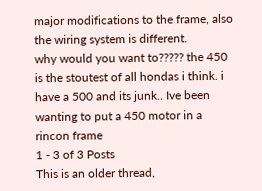major modifications to the frame, also the wiring system is different.
why would you want to????? the 450 is the stoutest of all hondas i think. i have a 500 and its junk.. Ive been wanting to put a 450 motor in a rincon frame
1 - 3 of 3 Posts
This is an older thread,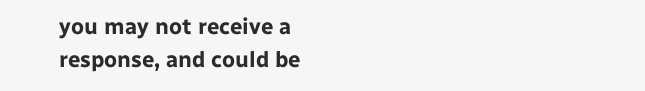you may not receive a response, and could be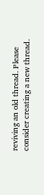reviving an old thread. Please consider creating a new thread.